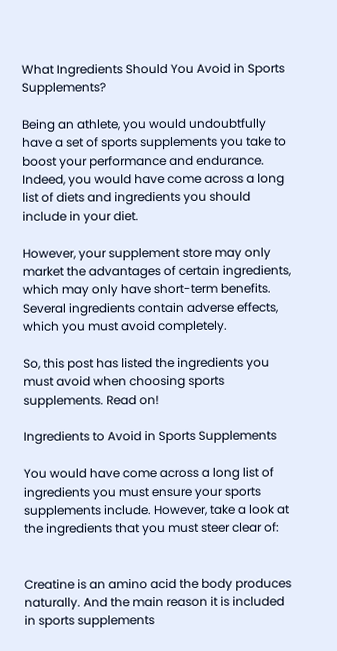What Ingredients Should You Avoid in Sports Supplements?

Being an athlete, you would undoubtfully have a set of sports supplements you take to boost your performance and endurance. Indeed, you would have come across a long list of diets and ingredients you should include in your diet.

However, your supplement store may only market the advantages of certain ingredients, which may only have short-term benefits. Several ingredients contain adverse effects, which you must avoid completely.

So, this post has listed the ingredients you must avoid when choosing sports supplements. Read on!

Ingredients to Avoid in Sports Supplements

You would have come across a long list of ingredients you must ensure your sports supplements include. However, take a look at the ingredients that you must steer clear of:


Creatine is an amino acid the body produces naturally. And the main reason it is included in sports supplements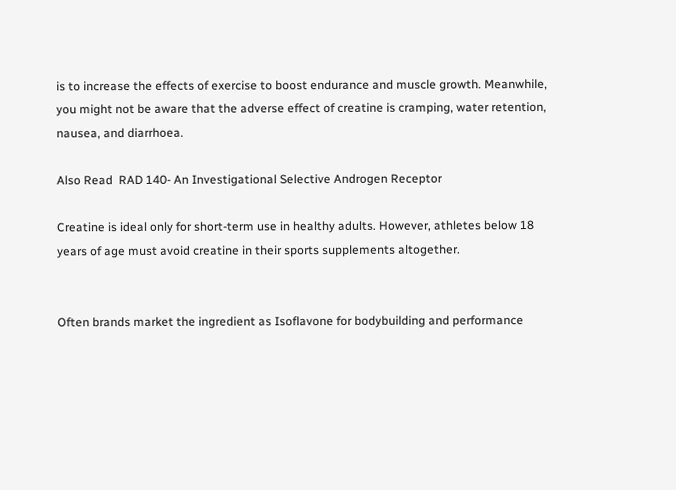is to increase the effects of exercise to boost endurance and muscle growth. Meanwhile, you might not be aware that the adverse effect of creatine is cramping, water retention, nausea, and diarrhoea.

Also Read  RAD 140- An Investigational Selective Androgen Receptor

Creatine is ideal only for short-term use in healthy adults. However, athletes below 18 years of age must avoid creatine in their sports supplements altogether.


Often brands market the ingredient as Isoflavone for bodybuilding and performance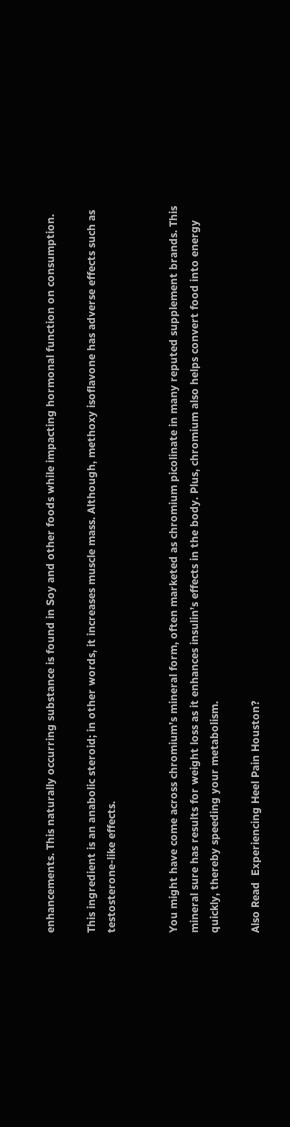enhancements. This naturally occurring substance is found in Soy and other foods while impacting hormonal function on consumption.

This ingredient is an anabolic steroid; in other words, it increases muscle mass. Although, methoxy isoflavone has adverse effects such as testosterone-like effects.


You might have come across chromium’s mineral form, often marketed as chromium picolinate in many reputed supplement brands. This mineral sure has results for weight loss as it enhances insulin’s effects in the body. Plus, chromium also helps convert food into energy quickly, thereby speeding your metabolism.

Also Read  Experiencing Heel Pain Houston?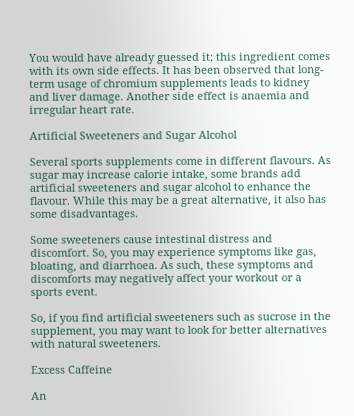You would have already guessed it; this ingredient comes with its own side effects. It has been observed that long-term usage of chromium supplements leads to kidney and liver damage. Another side effect is anaemia and irregular heart rate.

Artificial Sweeteners and Sugar Alcohol

Several sports supplements come in different flavours. As sugar may increase calorie intake, some brands add artificial sweeteners and sugar alcohol to enhance the flavour. While this may be a great alternative, it also has some disadvantages.

Some sweeteners cause intestinal distress and discomfort. So, you may experience symptoms like gas, bloating, and diarrhoea. As such, these symptoms and discomforts may negatively affect your workout or a sports event.

So, if you find artificial sweeteners such as sucrose in the supplement, you may want to look for better alternatives with natural sweeteners.

Excess Caffeine

An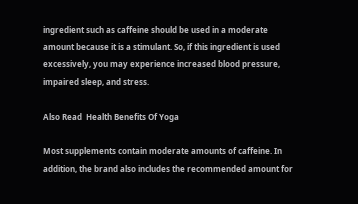ingredient such as caffeine should be used in a moderate amount because it is a stimulant. So, if this ingredient is used excessively, you may experience increased blood pressure, impaired sleep, and stress.

Also Read  Health Benefits Of Yoga

Most supplements contain moderate amounts of caffeine. In addition, the brand also includes the recommended amount for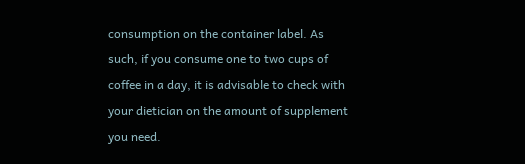consumption on the container label. As such, if you consume one to two cups of coffee in a day, it is advisable to check with your dietician on the amount of supplement you need.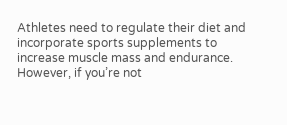Athletes need to regulate their diet and incorporate sports supplements to increase muscle mass and endurance. However, if you’re not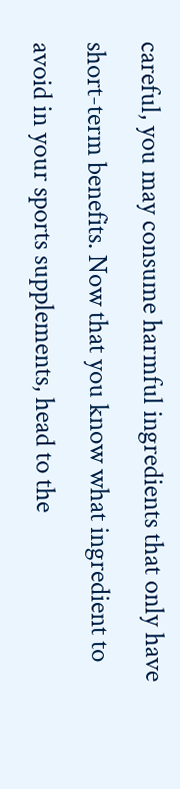careful, you may consume harmful ingredients that only have short-term benefits. Now that you know what ingredient to avoid in your sports supplements, head to the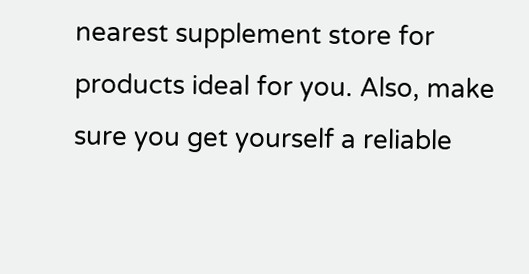nearest supplement store for products ideal for you. Also, make sure you get yourself a reliable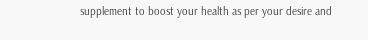supplement to boost your health as per your desire and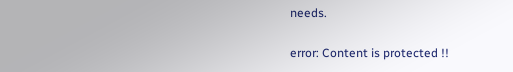needs.

error: Content is protected !!